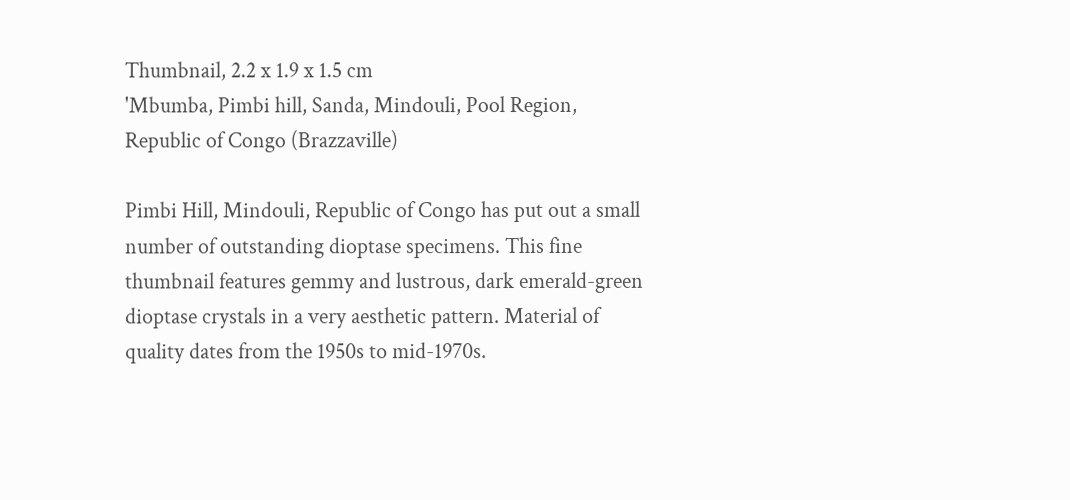Thumbnail, 2.2 x 1.9 x 1.5 cm
'Mbumba, Pimbi hill, Sanda, Mindouli, Pool Region, Republic of Congo (Brazzaville)

Pimbi Hill, Mindouli, Republic of Congo has put out a small number of outstanding dioptase specimens. This fine thumbnail features gemmy and lustrous, dark emerald-green dioptase crystals in a very aesthetic pattern. Material of quality dates from the 1950s to mid-1970s.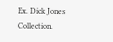Ex. Dick Jones Collection.